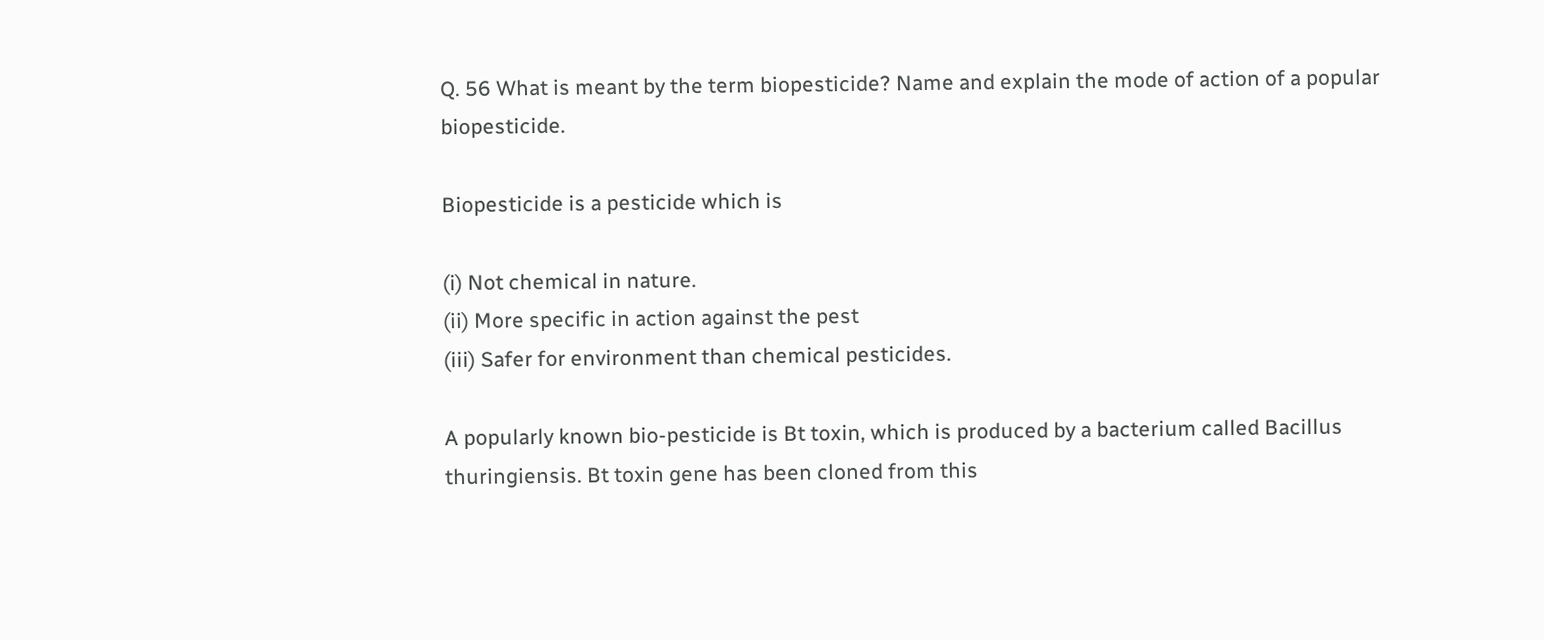Q. 56 What is meant by the term biopesticide? Name and explain the mode of action of a popular biopesticide.

Biopesticide is a pesticide which is

(i) Not chemical in nature.
(ii) More specific in action against the pest
(iii) Safer for environment than chemical pesticides.

A popularly known bio-pesticide is Bt toxin, which is produced by a bacterium called Bacillus thuringiensis. Bt toxin gene has been cloned from this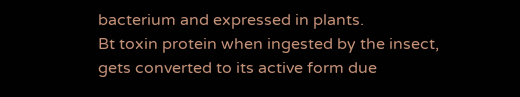bacterium and expressed in plants.
Bt toxin protein when ingested by the insect, gets converted to its active form due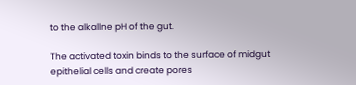to the alkallne pH of the gut.

The activated toxin binds to the surface of midgut epithelial cells and create pores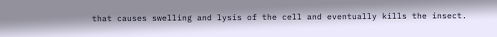that causes swelling and lysis of the cell and eventually kills the insect.